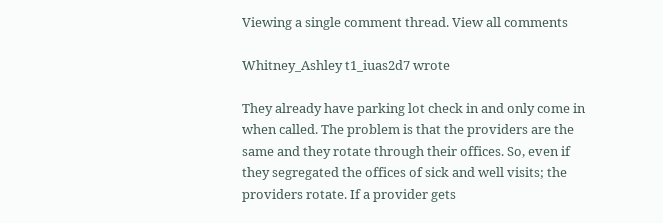Viewing a single comment thread. View all comments

Whitney_Ashley t1_iuas2d7 wrote

They already have parking lot check in and only come in when called. The problem is that the providers are the same and they rotate through their offices. So, even if they segregated the offices of sick and well visits; the providers rotate. If a provider gets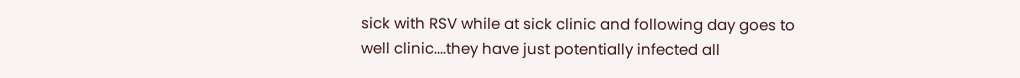sick with RSV while at sick clinic and following day goes to well clinic....they have just potentially infected all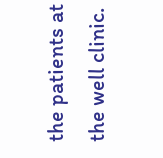the patients at the well clinic.